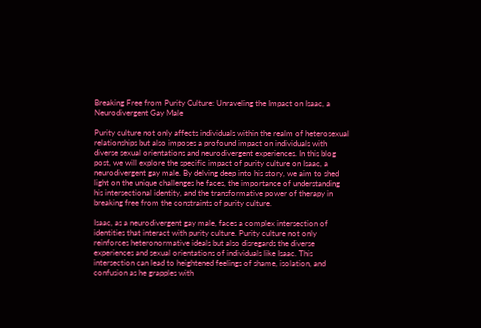Breaking Free from Purity Culture: Unraveling the Impact on Isaac, a Neurodivergent Gay Male

Purity culture not only affects individuals within the realm of heterosexual relationships but also imposes a profound impact on individuals with diverse sexual orientations and neurodivergent experiences. In this blog post, we will explore the specific impact of purity culture on Isaac, a neurodivergent gay male. By delving deep into his story, we aim to shed light on the unique challenges he faces, the importance of understanding his intersectional identity, and the transformative power of therapy in breaking free from the constraints of purity culture.

Isaac, as a neurodivergent gay male, faces a complex intersection of identities that interact with purity culture. Purity culture not only reinforces heteronormative ideals but also disregards the diverse experiences and sexual orientations of individuals like Isaac. This intersection can lead to heightened feelings of shame, isolation, and confusion as he grapples with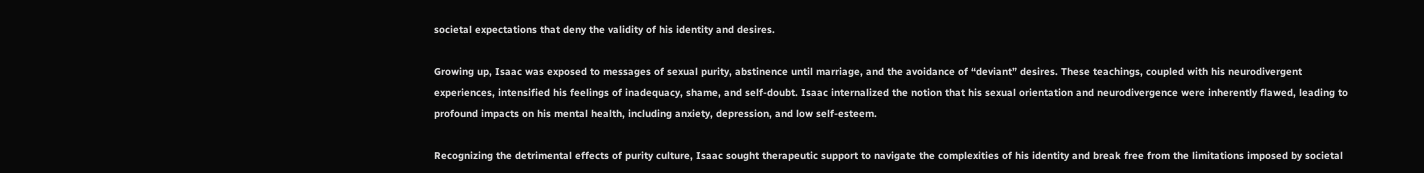societal expectations that deny the validity of his identity and desires.

Growing up, Isaac was exposed to messages of sexual purity, abstinence until marriage, and the avoidance of “deviant” desires. These teachings, coupled with his neurodivergent experiences, intensified his feelings of inadequacy, shame, and self-doubt. Isaac internalized the notion that his sexual orientation and neurodivergence were inherently flawed, leading to profound impacts on his mental health, including anxiety, depression, and low self-esteem.

Recognizing the detrimental effects of purity culture, Isaac sought therapeutic support to navigate the complexities of his identity and break free from the limitations imposed by societal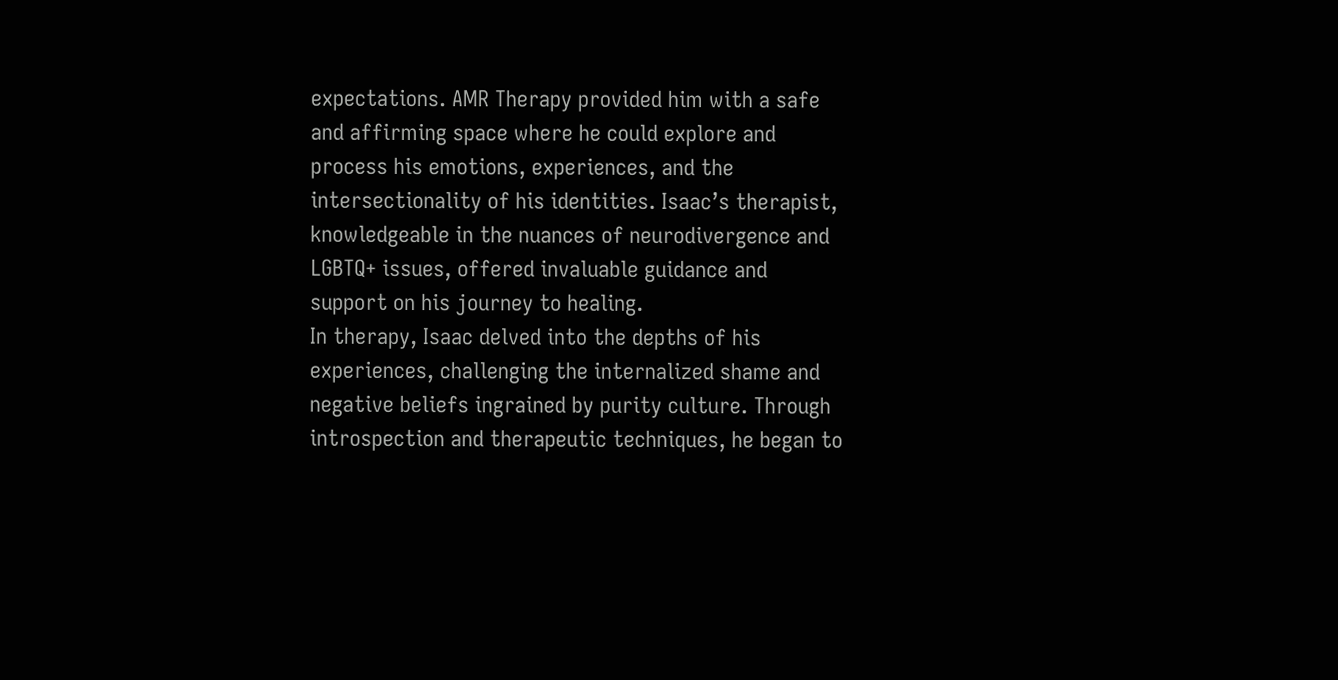expectations. AMR Therapy provided him with a safe and affirming space where he could explore and process his emotions, experiences, and the intersectionality of his identities. Isaac’s therapist, knowledgeable in the nuances of neurodivergence and LGBTQ+ issues, offered invaluable guidance and support on his journey to healing.
In therapy, Isaac delved into the depths of his experiences, challenging the internalized shame and negative beliefs ingrained by purity culture. Through introspection and therapeutic techniques, he began to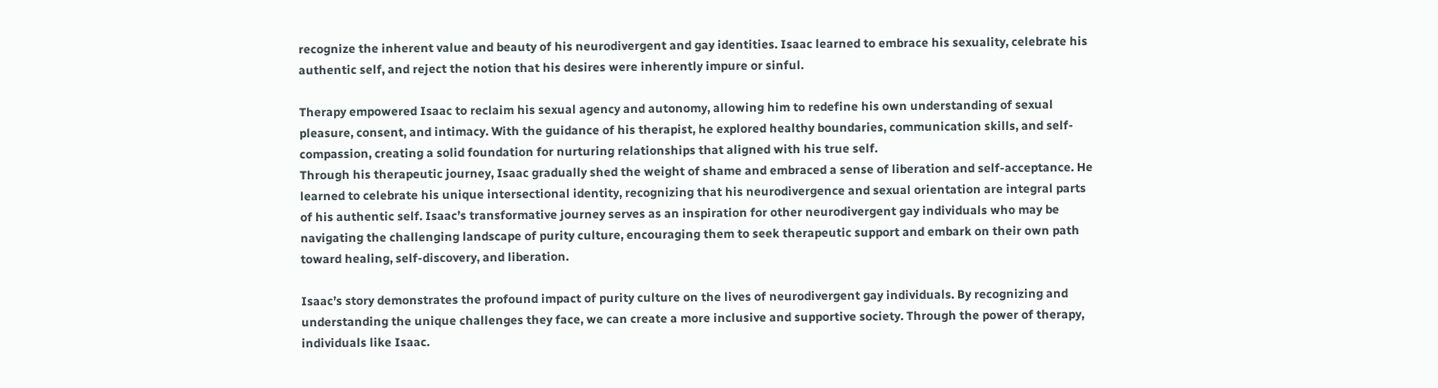recognize the inherent value and beauty of his neurodivergent and gay identities. Isaac learned to embrace his sexuality, celebrate his authentic self, and reject the notion that his desires were inherently impure or sinful.

Therapy empowered Isaac to reclaim his sexual agency and autonomy, allowing him to redefine his own understanding of sexual pleasure, consent, and intimacy. With the guidance of his therapist, he explored healthy boundaries, communication skills, and self-compassion, creating a solid foundation for nurturing relationships that aligned with his true self.
Through his therapeutic journey, Isaac gradually shed the weight of shame and embraced a sense of liberation and self-acceptance. He learned to celebrate his unique intersectional identity, recognizing that his neurodivergence and sexual orientation are integral parts of his authentic self. Isaac’s transformative journey serves as an inspiration for other neurodivergent gay individuals who may be navigating the challenging landscape of purity culture, encouraging them to seek therapeutic support and embark on their own path toward healing, self-discovery, and liberation.

Isaac’s story demonstrates the profound impact of purity culture on the lives of neurodivergent gay individuals. By recognizing and understanding the unique challenges they face, we can create a more inclusive and supportive society. Through the power of therapy, individuals like Isaac.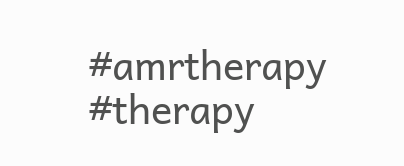#amrtherapy #therapy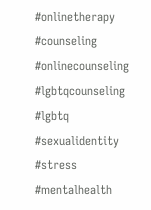#onlinetherapy #counseling #onlinecounseling #lgbtqcounseling #lgbtq #sexualidentity #stress #mentalhealth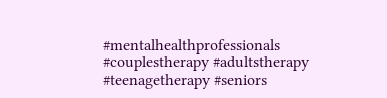#mentalhealthprofessionals #couplestherapy #adultstherapy #teenagetherapy #seniors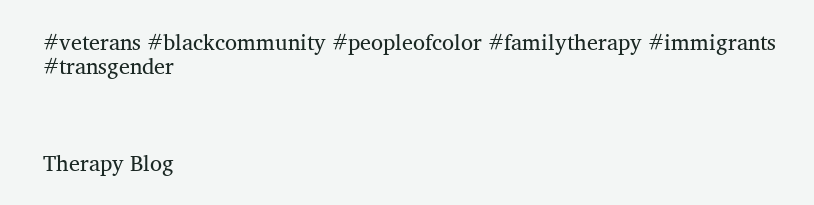#veterans #blackcommunity #peopleofcolor #familytherapy #immigrants #transgender



Therapy Blog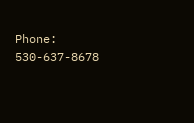Phone:  530-637-8678